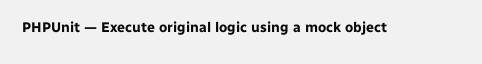PHPUnit — Execute original logic using a mock object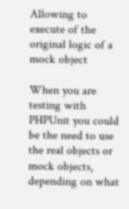Allowing to execute of the original logic of a mock object

When you are testing with PHPUnit you could be the need to use the real objects or mock objects, depending on what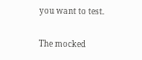you want to test.

The mocked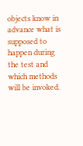objects know in advance what is supposed to happen during the test and which methods will be invoked.